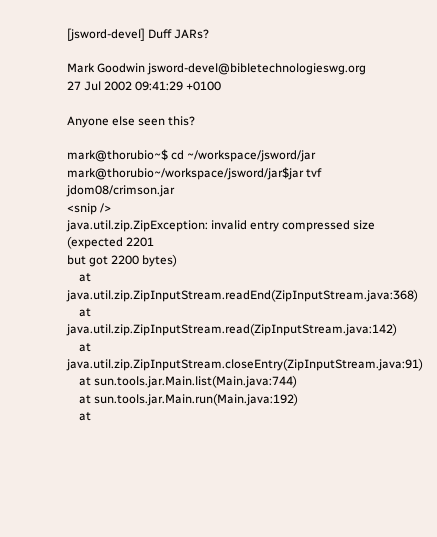[jsword-devel] Duff JARs?

Mark Goodwin jsword-devel@bibletechnologieswg.org
27 Jul 2002 09:41:29 +0100

Anyone else seen this?

mark@thorubio~$ cd ~/workspace/jsword/jar
mark@thorubio~/workspace/jsword/jar$jar tvf jdom08/crimson.jar
<snip />
java.util.zip.ZipException: invalid entry compressed size (expected 2201
but got 2200 bytes)
    at java.util.zip.ZipInputStream.readEnd(ZipInputStream.java:368)
    at java.util.zip.ZipInputStream.read(ZipInputStream.java:142)
    at java.util.zip.ZipInputStream.closeEntry(ZipInputStream.java:91)
    at sun.tools.jar.Main.list(Main.java:744)
    at sun.tools.jar.Main.run(Main.java:192)
    at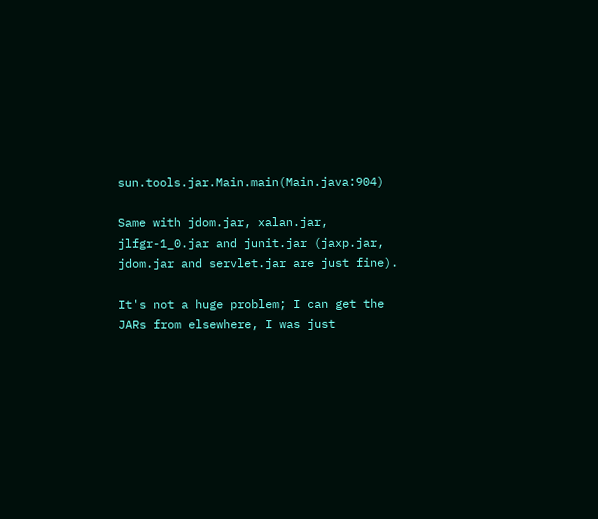sun.tools.jar.Main.main(Main.java:904)

Same with jdom.jar, xalan.jar, jlfgr-1_0.jar and junit.jar (jaxp.jar,
jdom.jar and servlet.jar are just fine).

It's not a huge problem; I can get the JARs from elsewhere, I was just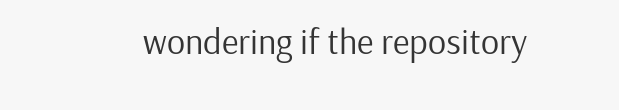wondering if the repository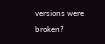versions were broken?